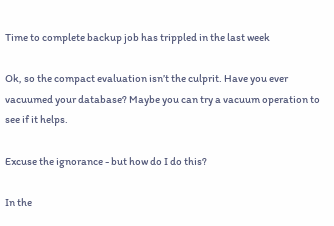Time to complete backup job has trippled in the last week

Ok, so the compact evaluation isn’t the culprit. Have you ever vacuumed your database? Maybe you can try a vacuum operation to see if it helps.

Excuse the ignorance - but how do I do this?

In the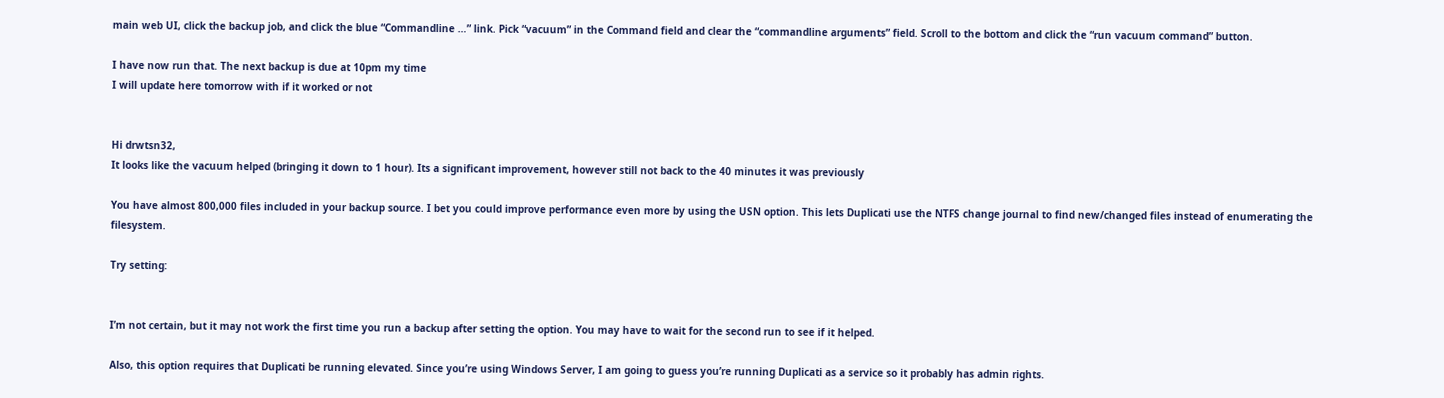main web UI, click the backup job, and click the blue “Commandline …” link. Pick “vacuum” in the Command field and clear the “commandline arguments” field. Scroll to the bottom and click the “run vacuum command” button.

I have now run that. The next backup is due at 10pm my time
I will update here tomorrow with if it worked or not


Hi drwtsn32,
It looks like the vacuum helped (bringing it down to 1 hour). Its a significant improvement, however still not back to the 40 minutes it was previously

You have almost 800,000 files included in your backup source. I bet you could improve performance even more by using the USN option. This lets Duplicati use the NTFS change journal to find new/changed files instead of enumerating the filesystem.

Try setting:


I’m not certain, but it may not work the first time you run a backup after setting the option. You may have to wait for the second run to see if it helped.

Also, this option requires that Duplicati be running elevated. Since you’re using Windows Server, I am going to guess you’re running Duplicati as a service so it probably has admin rights.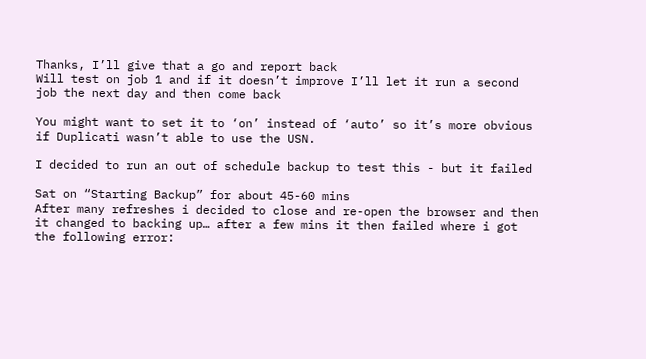Thanks, I’ll give that a go and report back
Will test on job 1 and if it doesn’t improve I’ll let it run a second job the next day and then come back

You might want to set it to ‘on’ instead of ‘auto’ so it’s more obvious if Duplicati wasn’t able to use the USN.

I decided to run an out of schedule backup to test this - but it failed

Sat on “Starting Backup” for about 45-60 mins
After many refreshes i decided to close and re-open the browser and then it changed to backing up… after a few mins it then failed where i got the following error: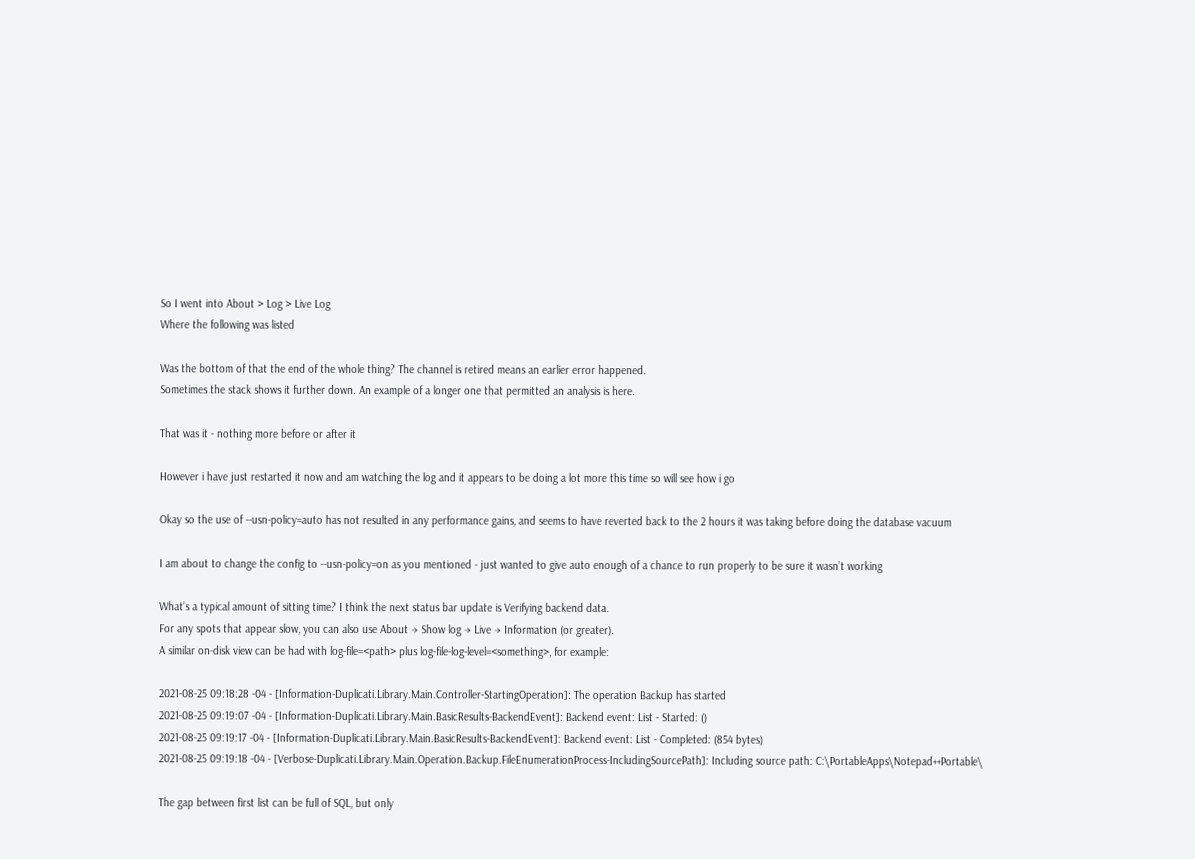So I went into About > Log > Live Log
Where the following was listed

Was the bottom of that the end of the whole thing? The channel is retired means an earlier error happened.
Sometimes the stack shows it further down. An example of a longer one that permitted an analysis is here.

That was it - nothing more before or after it

However i have just restarted it now and am watching the log and it appears to be doing a lot more this time so will see how i go

Okay so the use of --usn-policy=auto has not resulted in any performance gains, and seems to have reverted back to the 2 hours it was taking before doing the database vacuum

I am about to change the config to --usn-policy=on as you mentioned - just wanted to give auto enough of a chance to run properly to be sure it wasn’t working

What’s a typical amount of sitting time? I think the next status bar update is Verifying backend data.
For any spots that appear slow, you can also use About → Show log → Live → Information (or greater).
A similar on-disk view can be had with log-file=<path> plus log-file-log-level=<something>, for example:

2021-08-25 09:18:28 -04 - [Information-Duplicati.Library.Main.Controller-StartingOperation]: The operation Backup has started
2021-08-25 09:19:07 -04 - [Information-Duplicati.Library.Main.BasicResults-BackendEvent]: Backend event: List - Started: ()
2021-08-25 09:19:17 -04 - [Information-Duplicati.Library.Main.BasicResults-BackendEvent]: Backend event: List - Completed: (854 bytes)
2021-08-25 09:19:18 -04 - [Verbose-Duplicati.Library.Main.Operation.Backup.FileEnumerationProcess-IncludingSourcePath]: Including source path: C:\PortableApps\Notepad++Portable\

The gap between first list can be full of SQL, but only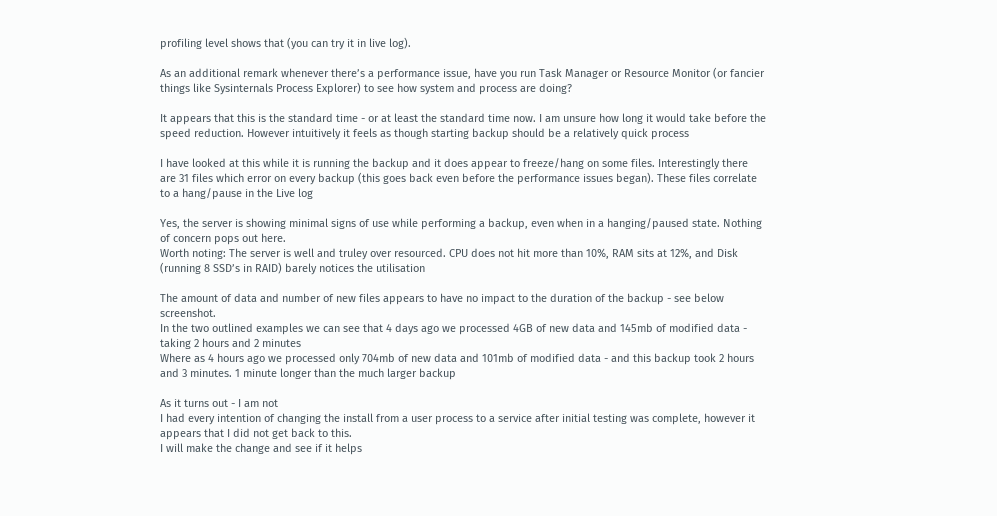profiling level shows that (you can try it in live log).

As an additional remark whenever there’s a performance issue, have you run Task Manager or Resource Monitor (or fancier things like Sysinternals Process Explorer) to see how system and process are doing?

It appears that this is the standard time - or at least the standard time now. I am unsure how long it would take before the speed reduction. However intuitively it feels as though starting backup should be a relatively quick process

I have looked at this while it is running the backup and it does appear to freeze/hang on some files. Interestingly there are 31 files which error on every backup (this goes back even before the performance issues began). These files correlate to a hang/pause in the Live log

Yes, the server is showing minimal signs of use while performing a backup, even when in a hanging/paused state. Nothing of concern pops out here.
Worth noting: The server is well and truley over resourced. CPU does not hit more than 10%, RAM sits at 12%, and Disk (running 8 SSD’s in RAID) barely notices the utilisation

The amount of data and number of new files appears to have no impact to the duration of the backup - see below screenshot.
In the two outlined examples we can see that 4 days ago we processed 4GB of new data and 145mb of modified data - taking 2 hours and 2 minutes
Where as 4 hours ago we processed only 704mb of new data and 101mb of modified data - and this backup took 2 hours and 3 minutes. 1 minute longer than the much larger backup

As it turns out - I am not
I had every intention of changing the install from a user process to a service after initial testing was complete, however it appears that I did not get back to this.
I will make the change and see if it helps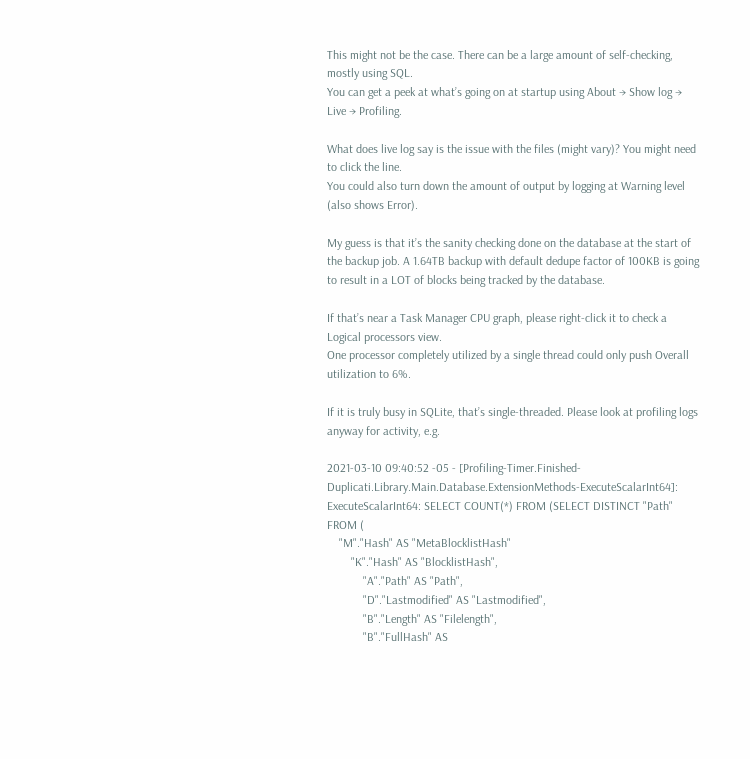This might not be the case. There can be a large amount of self-checking, mostly using SQL.
You can get a peek at what’s going on at startup using About → Show log → Live → Profiling.

What does live log say is the issue with the files (might vary)? You might need to click the line.
You could also turn down the amount of output by logging at Warning level (also shows Error).

My guess is that it’s the sanity checking done on the database at the start of the backup job. A 1.64TB backup with default dedupe factor of 100KB is going to result in a LOT of blocks being tracked by the database.

If that’s near a Task Manager CPU graph, please right-click it to check a Logical processors view.
One processor completely utilized by a single thread could only push Overall utilization to 6%.

If it is truly busy in SQLite, that’s single-threaded. Please look at profiling logs anyway for activity, e.g.

2021-03-10 09:40:52 -05 - [Profiling-Timer.Finished-Duplicati.Library.Main.Database.ExtensionMethods-ExecuteScalarInt64]: ExecuteScalarInt64: SELECT COUNT(*) FROM (SELECT DISTINCT "Path" FROM (
    "M"."Hash" AS "MetaBlocklistHash"
        "K"."Hash" AS "BlocklistHash",
            "A"."Path" AS "Path",
            "D"."Lastmodified" AS "Lastmodified",
            "B"."Length" AS "Filelength",
            "B"."FullHash" AS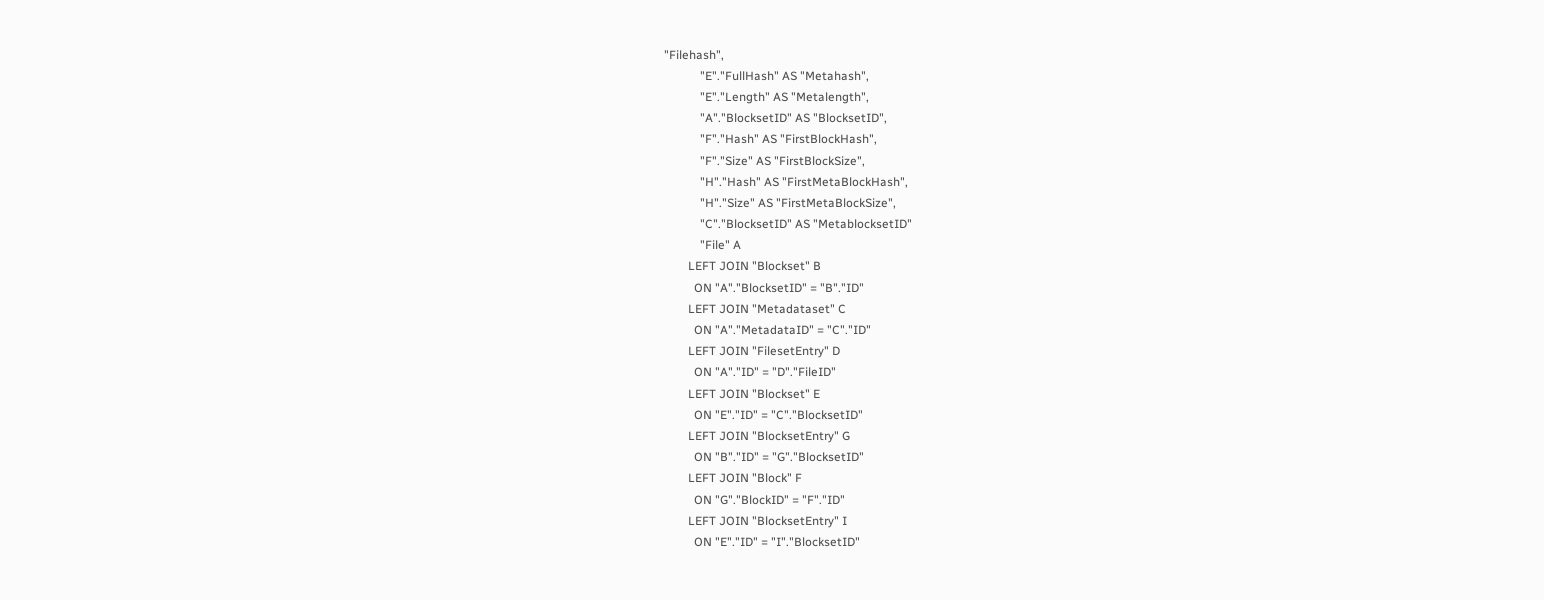"Filehash",
            "E"."FullHash" AS "Metahash",
            "E"."Length" AS "Metalength",
            "A"."BlocksetID" AS "BlocksetID",
            "F"."Hash" AS "FirstBlockHash",
            "F"."Size" AS "FirstBlockSize",
            "H"."Hash" AS "FirstMetaBlockHash",
            "H"."Size" AS "FirstMetaBlockSize",
            "C"."BlocksetID" AS "MetablocksetID"
            "File" A
        LEFT JOIN "Blockset" B
          ON "A"."BlocksetID" = "B"."ID"
        LEFT JOIN "Metadataset" C
          ON "A"."MetadataID" = "C"."ID"
        LEFT JOIN "FilesetEntry" D
          ON "A"."ID" = "D"."FileID"
        LEFT JOIN "Blockset" E
          ON "E"."ID" = "C"."BlocksetID"
        LEFT JOIN "BlocksetEntry" G
          ON "B"."ID" = "G"."BlocksetID"
        LEFT JOIN "Block" F
          ON "G"."BlockID" = "F"."ID"
        LEFT JOIN "BlocksetEntry" I
          ON "E"."ID" = "I"."BlocksetID"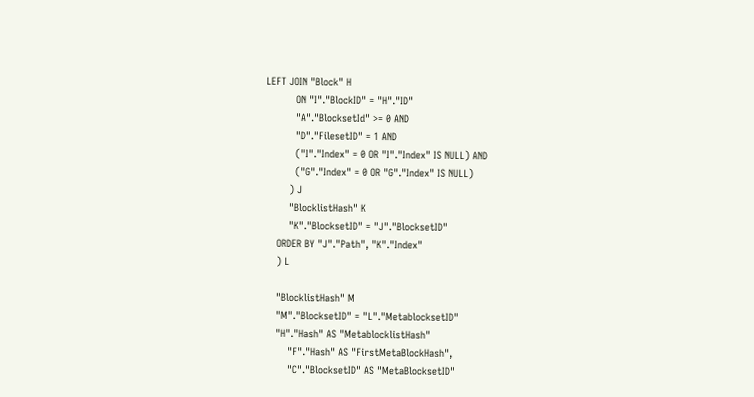LEFT JOIN "Block" H
          ON "I"."BlockID" = "H"."ID"
          "A"."BlocksetId" >= 0 AND
          "D"."FilesetID" = 1 AND
          ("I"."Index" = 0 OR "I"."Index" IS NULL) AND
          ("G"."Index" = 0 OR "G"."Index" IS NULL)
        ) J
        "BlocklistHash" K
        "K"."BlocksetID" = "J"."BlocksetID"
    ORDER BY "J"."Path", "K"."Index"
    ) L

    "BlocklistHash" M
    "M"."BlocksetID" = "L"."MetablocksetID"
    "H"."Hash" AS "MetablocklistHash"
        "F"."Hash" AS "FirstMetaBlockHash",
        "C"."BlocksetID" AS "MetaBlocksetID"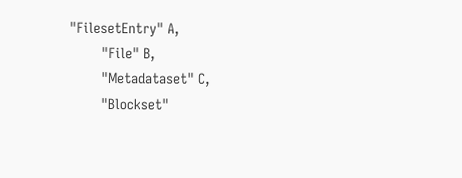"FilesetEntry" A,
        "File" B,
        "Metadataset" C,
        "Blockset"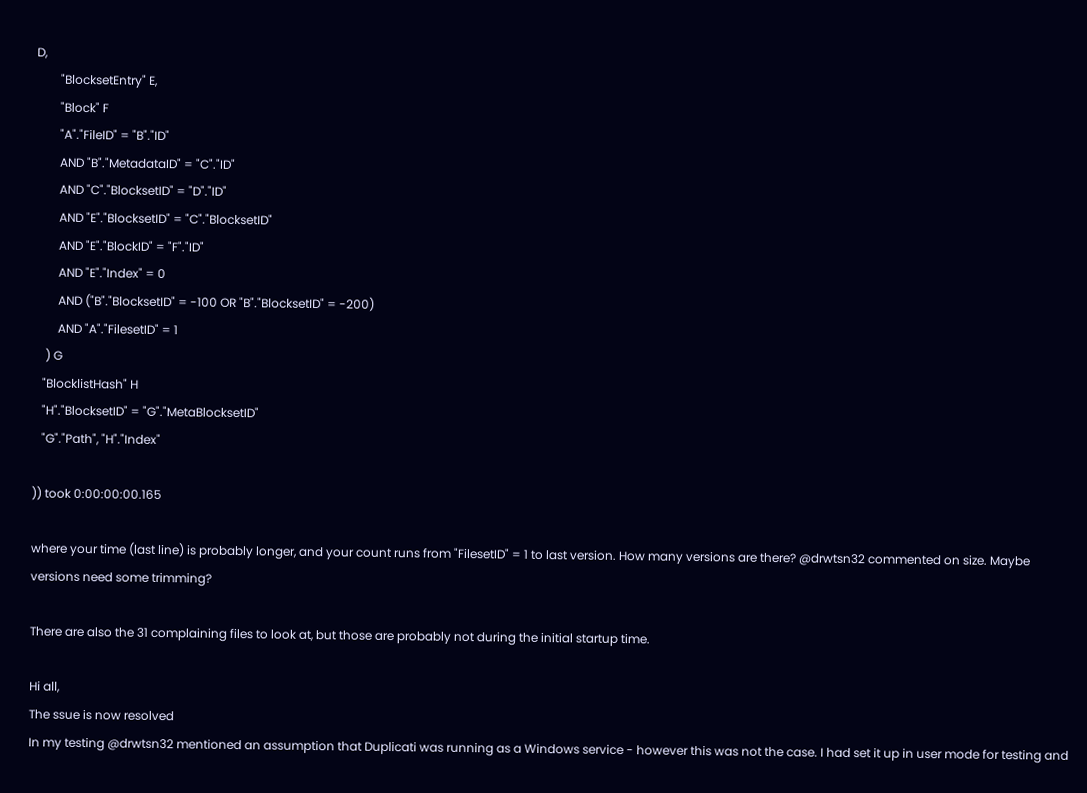D,
        "BlocksetEntry" E,
        "Block" F
        "A"."FileID" = "B"."ID"
        AND "B"."MetadataID" = "C"."ID"
        AND "C"."BlocksetID" = "D"."ID"
        AND "E"."BlocksetID" = "C"."BlocksetID"
        AND "E"."BlockID" = "F"."ID"
        AND "E"."Index" = 0
        AND ("B"."BlocksetID" = -100 OR "B"."BlocksetID" = -200)
        AND "A"."FilesetID" = 1
    ) G
   "BlocklistHash" H
   "H"."BlocksetID" = "G"."MetaBlocksetID"
   "G"."Path", "H"."Index"

)) took 0:00:00:00.165

where your time (last line) is probably longer, and your count runs from "FilesetID" = 1 to last version. How many versions are there? @drwtsn32 commented on size. Maybe versions need some trimming?

There are also the 31 complaining files to look at, but those are probably not during the initial startup time.

Hi all,
The ssue is now resolved
In my testing @drwtsn32 mentioned an assumption that Duplicati was running as a Windows service - however this was not the case. I had set it up in user mode for testing and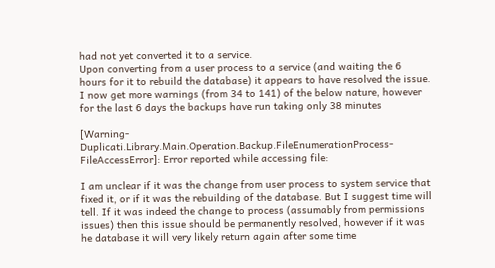had not yet converted it to a service.
Upon converting from a user process to a service (and waiting the 6 hours for it to rebuild the database) it appears to have resolved the issue.
I now get more warnings (from 34 to 141) of the below nature, however for the last 6 days the backups have run taking only 38 minutes

[Warning-Duplicati.Library.Main.Operation.Backup.FileEnumerationProcess-FileAccessError]: Error reported while accessing file:

I am unclear if it was the change from user process to system service that fixed it, or if it was the rebuilding of the database. But I suggest time will tell. If it was indeed the change to process (assumably from permissions issues) then this issue should be permanently resolved, however if it was he database it will very likely return again after some time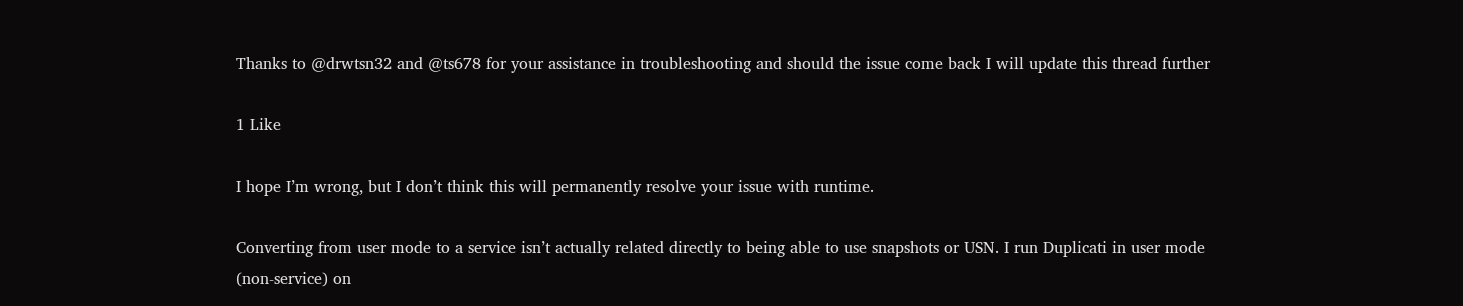Thanks to @drwtsn32 and @ts678 for your assistance in troubleshooting and should the issue come back I will update this thread further

1 Like

I hope I’m wrong, but I don’t think this will permanently resolve your issue with runtime.

Converting from user mode to a service isn’t actually related directly to being able to use snapshots or USN. I run Duplicati in user mode (non-service) on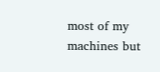most of my machines but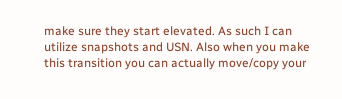make sure they start elevated. As such I can utilize snapshots and USN. Also when you make this transition you can actually move/copy your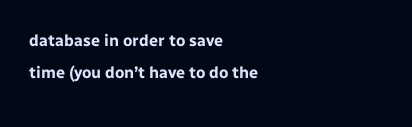database in order to save time (you don’t have to do the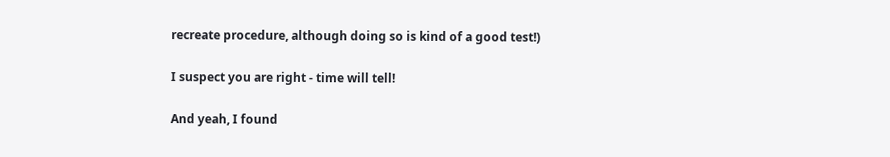recreate procedure, although doing so is kind of a good test!)

I suspect you are right - time will tell!

And yeah, I found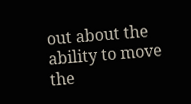out about the ability to move the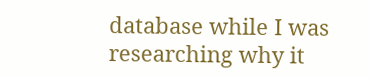database while I was researching why it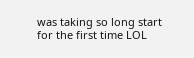was taking so long start for the first time LOL